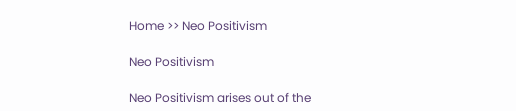Home >> Neo Positivism

Neo Positivism

Neo Positivism arises out of the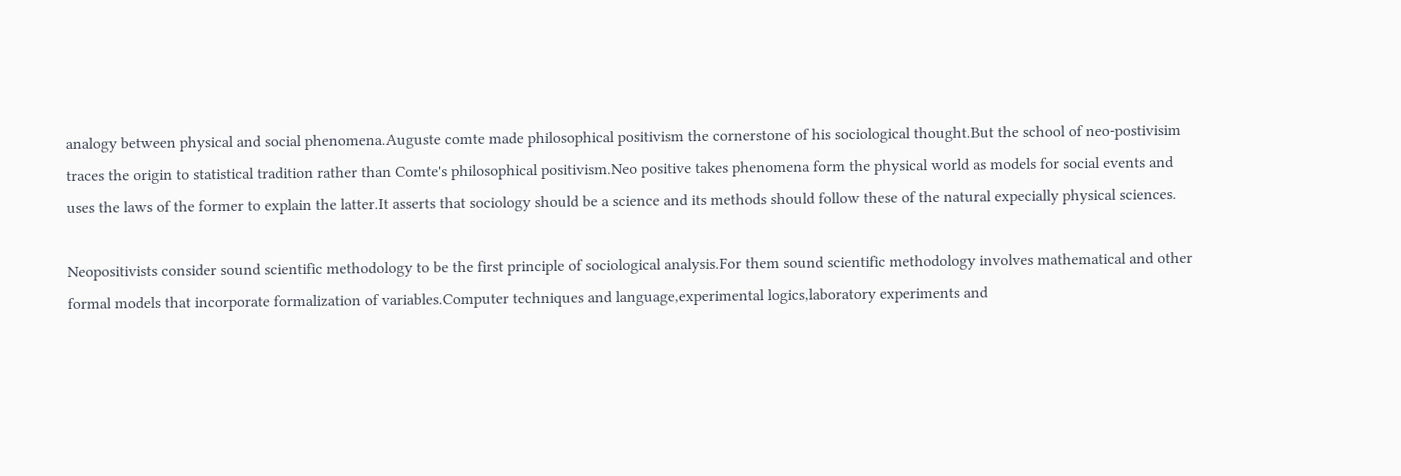analogy between physical and social phenomena.Auguste comte made philosophical positivism the cornerstone of his sociological thought.But the school of neo-postivisim traces the origin to statistical tradition rather than Comte's philosophical positivism.Neo positive takes phenomena form the physical world as models for social events and uses the laws of the former to explain the latter.It asserts that sociology should be a science and its methods should follow these of the natural expecially physical sciences.

Neopositivists consider sound scientific methodology to be the first principle of sociological analysis.For them sound scientific methodology involves mathematical and other formal models that incorporate formalization of variables.Computer techniques and language,experimental logics,laboratory experiments and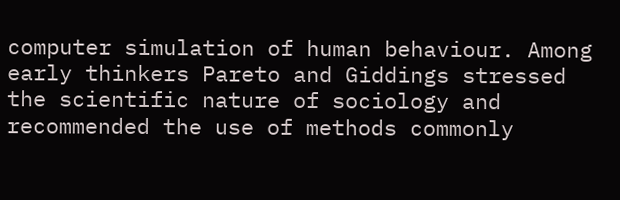computer simulation of human behaviour. Among early thinkers Pareto and Giddings stressed the scientific nature of sociology and recommended the use of methods commonly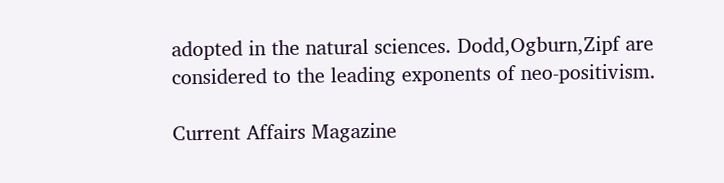adopted in the natural sciences. Dodd,Ogburn,Zipf are considered to the leading exponents of neo-positivism.

Current Affairs Magazine